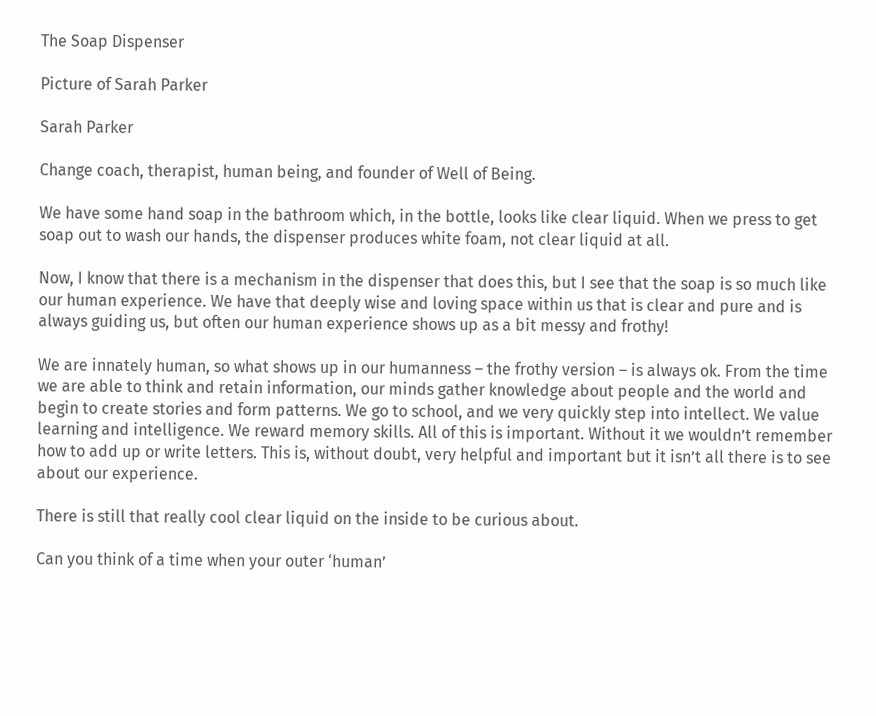The Soap Dispenser

Picture of Sarah Parker

Sarah Parker

Change coach, therapist, human being, and founder of Well of Being.

We have some hand soap in the bathroom which, in the bottle, looks like clear liquid. When we press to get soap out to wash our hands, the dispenser produces white foam, not clear liquid at all.

Now, I know that there is a mechanism in the dispenser that does this, but I see that the soap is so much like our human experience. We have that deeply wise and loving space within us that is clear and pure and is always guiding us, but often our human experience shows up as a bit messy and frothy!

We are innately human, so what shows up in our humanness – the frothy version – is always ok. From the time we are able to think and retain information, our minds gather knowledge about people and the world and begin to create stories and form patterns. We go to school, and we very quickly step into intellect. We value learning and intelligence. We reward memory skills. All of this is important. Without it we wouldn’t remember how to add up or write letters. This is, without doubt, very helpful and important but it isn’t all there is to see about our experience.

There is still that really cool clear liquid on the inside to be curious about.

Can you think of a time when your outer ‘human’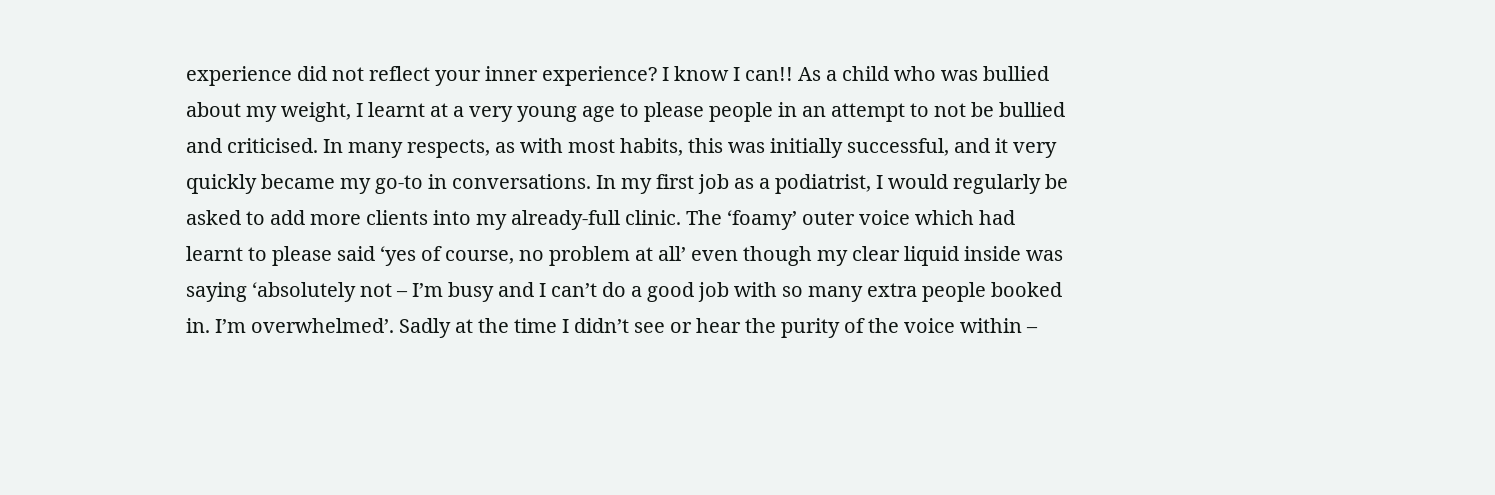experience did not reflect your inner experience? I know I can!! As a child who was bullied about my weight, I learnt at a very young age to please people in an attempt to not be bullied and criticised. In many respects, as with most habits, this was initially successful, and it very quickly became my go-to in conversations. In my first job as a podiatrist, I would regularly be asked to add more clients into my already-full clinic. The ‘foamy’ outer voice which had learnt to please said ‘yes of course, no problem at all’ even though my clear liquid inside was saying ‘absolutely not – I’m busy and I can’t do a good job with so many extra people booked in. I’m overwhelmed’. Sadly at the time I didn’t see or hear the purity of the voice within –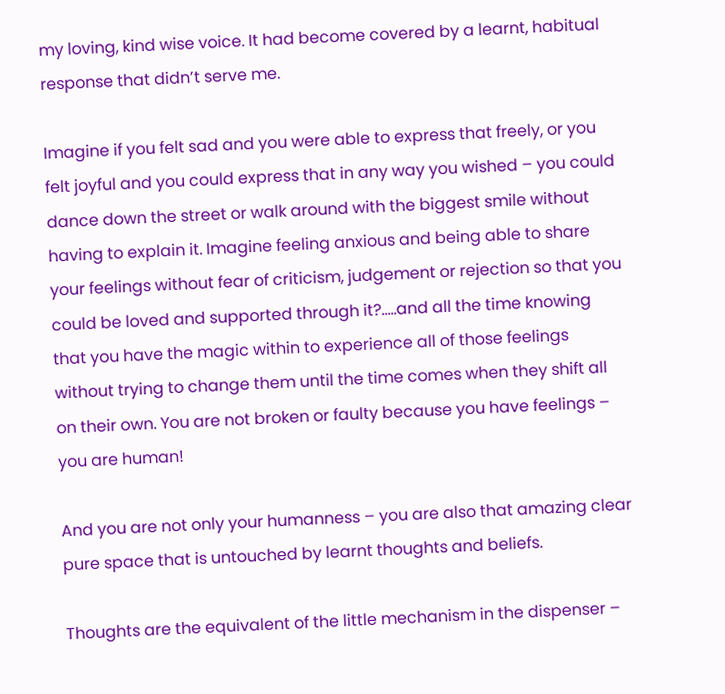my loving, kind wise voice. It had become covered by a learnt, habitual response that didn’t serve me.

Imagine if you felt sad and you were able to express that freely, or you felt joyful and you could express that in any way you wished – you could dance down the street or walk around with the biggest smile without having to explain it. Imagine feeling anxious and being able to share your feelings without fear of criticism, judgement or rejection so that you could be loved and supported through it?…..and all the time knowing that you have the magic within to experience all of those feelings without trying to change them until the time comes when they shift all on their own. You are not broken or faulty because you have feelings – you are human!

And you are not only your humanness – you are also that amazing clear pure space that is untouched by learnt thoughts and beliefs.

Thoughts are the equivalent of the little mechanism in the dispenser –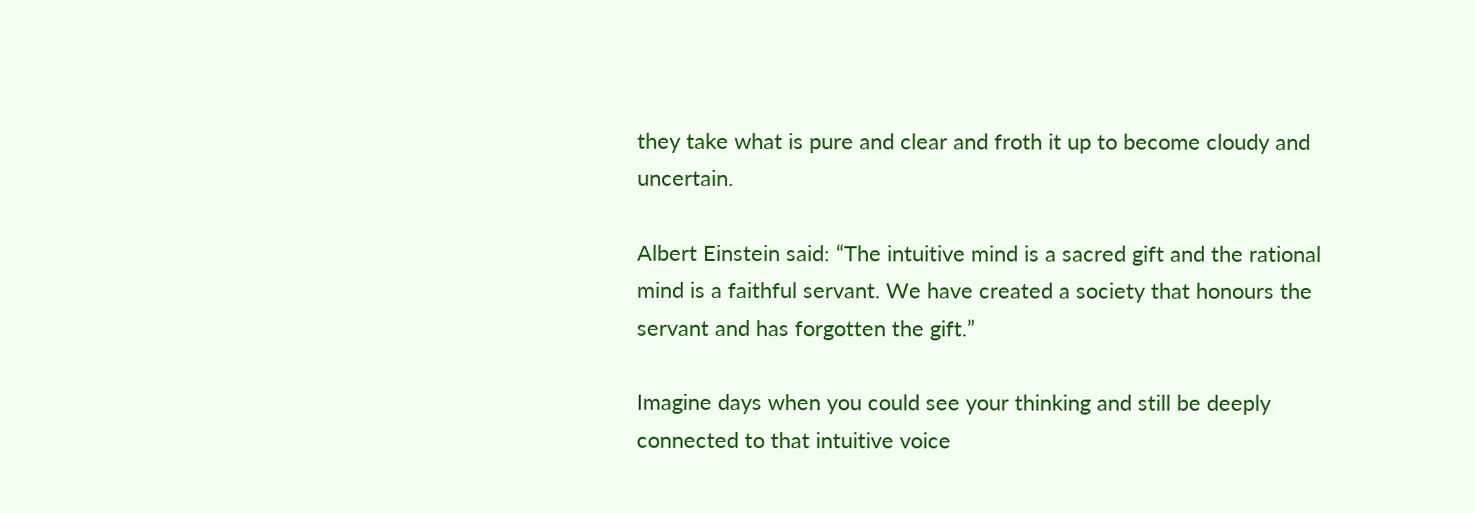they take what is pure and clear and froth it up to become cloudy and uncertain.

Albert Einstein said: “The intuitive mind is a sacred gift and the rational mind is a faithful servant. We have created a society that honours the servant and has forgotten the gift.”

Imagine days when you could see your thinking and still be deeply connected to that intuitive voice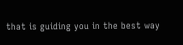that is guiding you in the best way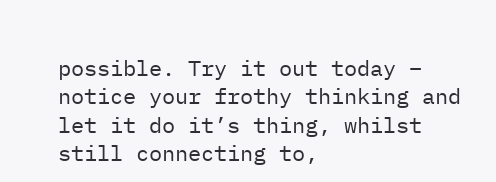possible. Try it out today – notice your frothy thinking and let it do it’s thing, whilst still connecting to,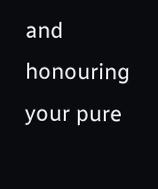and honouring your pure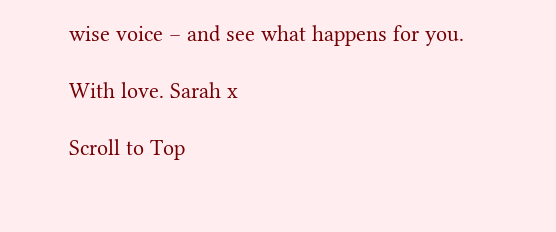wise voice – and see what happens for you.

With love. Sarah x

Scroll to Top